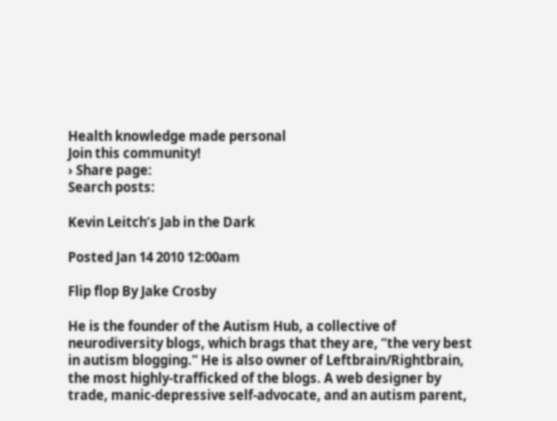Health knowledge made personal
Join this community!
› Share page:
Search posts:

Kevin Leitch’s Jab in the Dark

Posted Jan 14 2010 12:00am

Flip flop By Jake Crosby

He is the founder of the Autism Hub, a collective of neurodiversity blogs, which brags that they are, “the very best in autism blogging.” He is also owner of Leftbrain/Rightbrain, the most highly-trafficked of the blogs. A web designer by trade, manic-depressive self-advocate, and an autism parent,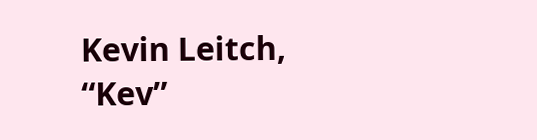Kevin Leitch, “Kev”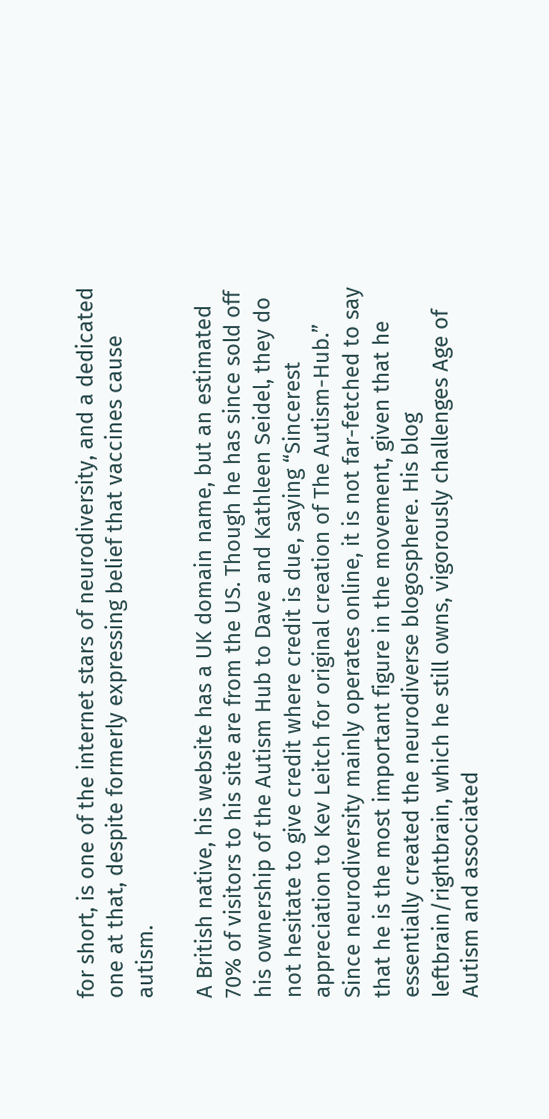for short, is one of the internet stars of neurodiversity, and a dedicated one at that, despite formerly expressing belief that vaccines cause autism.

A British native, his website has a UK domain name, but an estimated 70% of visitors to his site are from the US. Though he has since sold off his ownership of the Autism Hub to Dave and Kathleen Seidel, they do not hesitate to give credit where credit is due, saying “Sincerest appreciation to Kev Leitch for original creation of The Autism-Hub.” Since neurodiversity mainly operates online, it is not far-fetched to say that he is the most important figure in the movement, given that he essentially created the neurodiverse blogosphere. His blog leftbrain/rightbrain, which he still owns, vigorously challenges Age of Autism and associated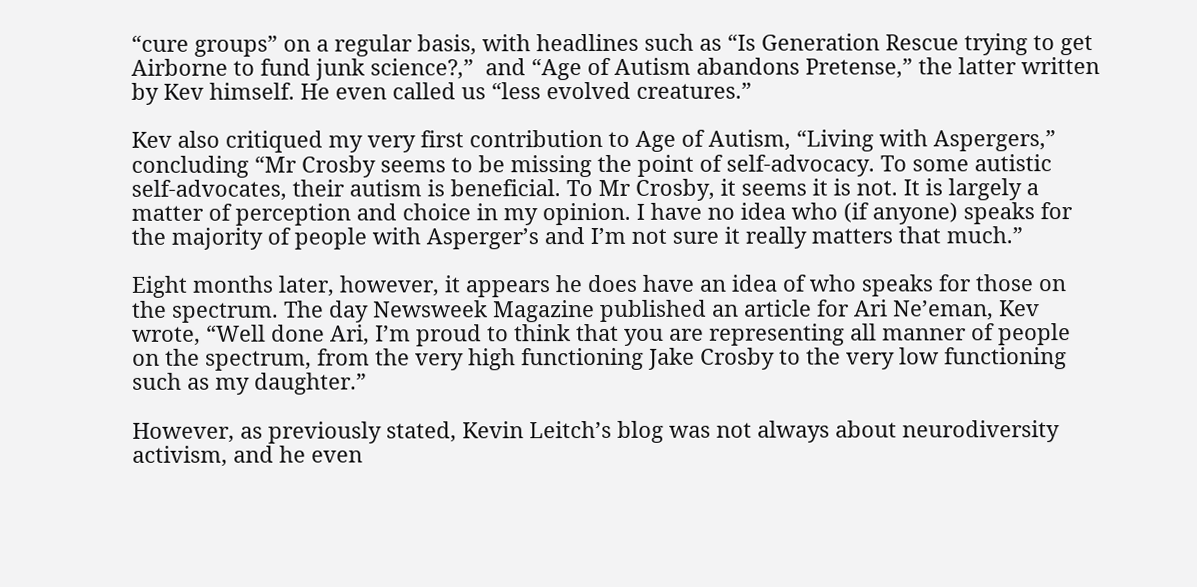“cure groups” on a regular basis, with headlines such as “Is Generation Rescue trying to get Airborne to fund junk science?,”  and “Age of Autism abandons Pretense,” the latter written by Kev himself. He even called us “less evolved creatures.”

Kev also critiqued my very first contribution to Age of Autism, “Living with Aspergers,” concluding “Mr Crosby seems to be missing the point of self-advocacy. To some autistic self-advocates, their autism is beneficial. To Mr Crosby, it seems it is not. It is largely a matter of perception and choice in my opinion. I have no idea who (if anyone) speaks for the majority of people with Asperger’s and I’m not sure it really matters that much.”

Eight months later, however, it appears he does have an idea of who speaks for those on the spectrum. The day Newsweek Magazine published an article for Ari Ne’eman, Kev wrote, “Well done Ari, I’m proud to think that you are representing all manner of people on the spectrum, from the very high functioning Jake Crosby to the very low functioning such as my daughter.”

However, as previously stated, Kevin Leitch’s blog was not always about neurodiversity activism, and he even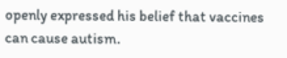openly expressed his belief that vaccines can cause autism.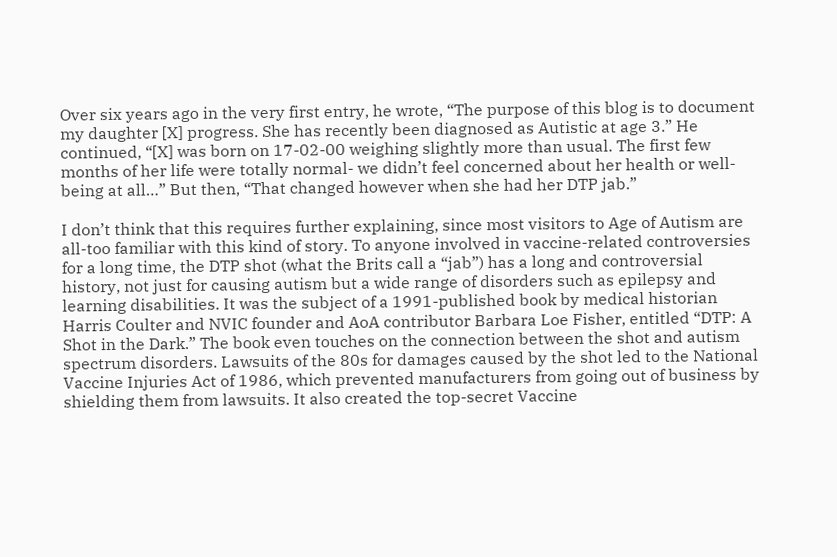Over six years ago in the very first entry, he wrote, “The purpose of this blog is to document my daughter [X] progress. She has recently been diagnosed as Autistic at age 3.” He continued, “[X] was born on 17-02-00 weighing slightly more than usual. The first few months of her life were totally normal- we didn’t feel concerned about her health or well-being at all…” But then, “That changed however when she had her DTP jab.”

I don’t think that this requires further explaining, since most visitors to Age of Autism are all-too familiar with this kind of story. To anyone involved in vaccine-related controversies for a long time, the DTP shot (what the Brits call a “jab”) has a long and controversial history, not just for causing autism but a wide range of disorders such as epilepsy and learning disabilities. It was the subject of a 1991-published book by medical historian Harris Coulter and NVIC founder and AoA contributor Barbara Loe Fisher, entitled “DTP: A Shot in the Dark.” The book even touches on the connection between the shot and autism spectrum disorders. Lawsuits of the 80s for damages caused by the shot led to the National Vaccine Injuries Act of 1986, which prevented manufacturers from going out of business by shielding them from lawsuits. It also created the top-secret Vaccine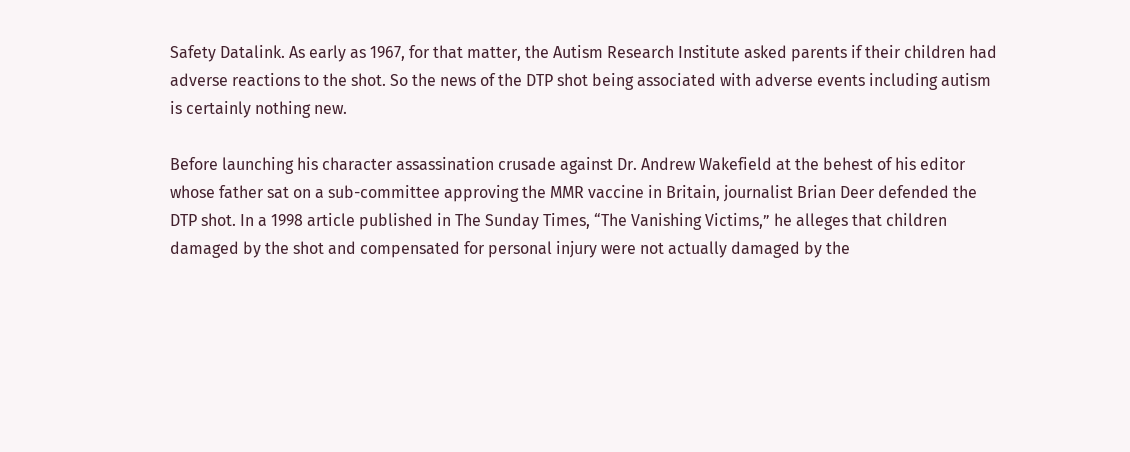Safety Datalink. As early as 1967, for that matter, the Autism Research Institute asked parents if their children had adverse reactions to the shot. So the news of the DTP shot being associated with adverse events including autism is certainly nothing new.

Before launching his character assassination crusade against Dr. Andrew Wakefield at the behest of his editor whose father sat on a sub-committee approving the MMR vaccine in Britain, journalist Brian Deer defended the DTP shot. In a 1998 article published in The Sunday Times, “The Vanishing Victims,” he alleges that children damaged by the shot and compensated for personal injury were not actually damaged by the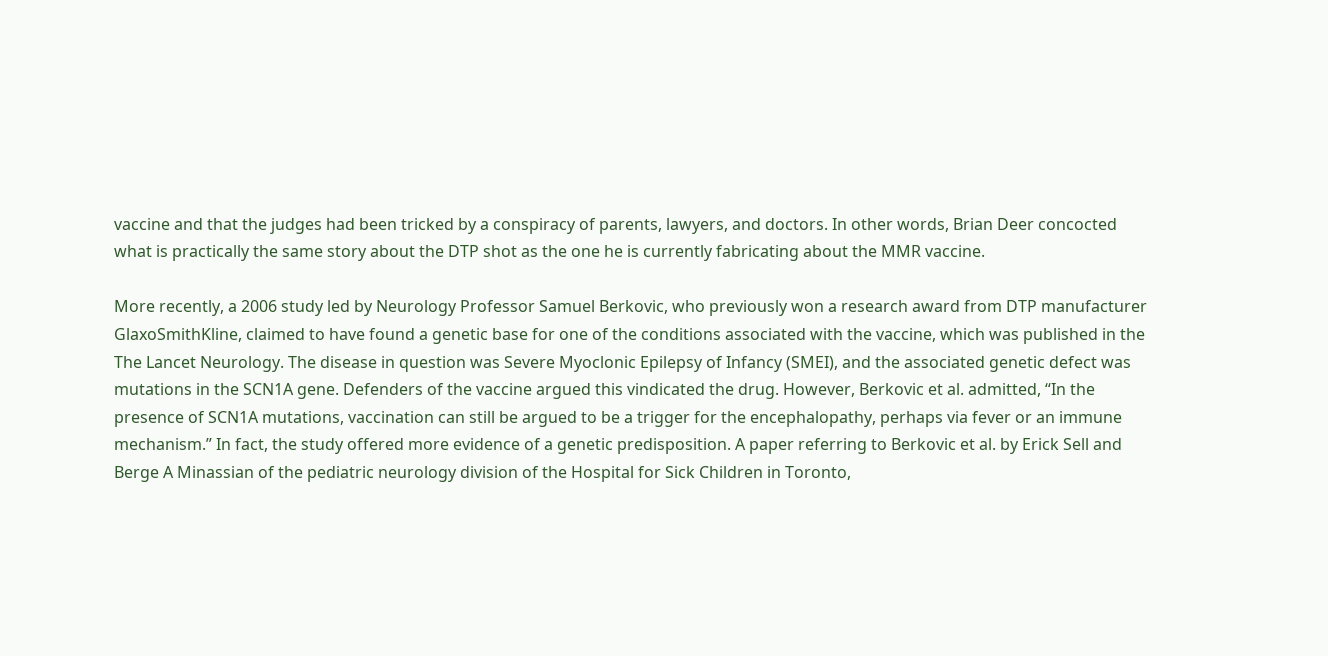vaccine and that the judges had been tricked by a conspiracy of parents, lawyers, and doctors. In other words, Brian Deer concocted what is practically the same story about the DTP shot as the one he is currently fabricating about the MMR vaccine.

More recently, a 2006 study led by Neurology Professor Samuel Berkovic, who previously won a research award from DTP manufacturer GlaxoSmithKline, claimed to have found a genetic base for one of the conditions associated with the vaccine, which was published in the The Lancet Neurology. The disease in question was Severe Myoclonic Epilepsy of Infancy (SMEI), and the associated genetic defect was mutations in the SCN1A gene. Defenders of the vaccine argued this vindicated the drug. However, Berkovic et al. admitted, “In the presence of SCN1A mutations, vaccination can still be argued to be a trigger for the encephalopathy, perhaps via fever or an immune mechanism.” In fact, the study offered more evidence of a genetic predisposition. A paper referring to Berkovic et al. by Erick Sell and Berge A Minassian of the pediatric neurology division of the Hospital for Sick Children in Toronto,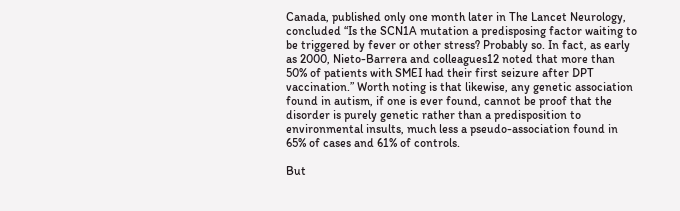Canada, published only one month later in The Lancet Neurology, concluded “Is the SCN1A mutation a predisposing factor waiting to be triggered by fever or other stress? Probably so. In fact, as early as 2000, Nieto-Barrera and colleagues12 noted that more than 50% of patients with SMEI had their first seizure after DPT vaccination.” Worth noting is that likewise, any genetic association found in autism, if one is ever found, cannot be proof that the disorder is purely genetic rather than a predisposition to environmental insults, much less a pseudo-association found in 65% of cases and 61% of controls.

But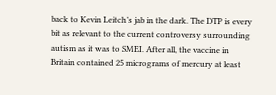back to Kevin Leitch’s jab in the dark. The DTP is every bit as relevant to the current controversy surrounding autism as it was to SMEI. After all, the vaccine in Britain contained 25 micrograms of mercury at least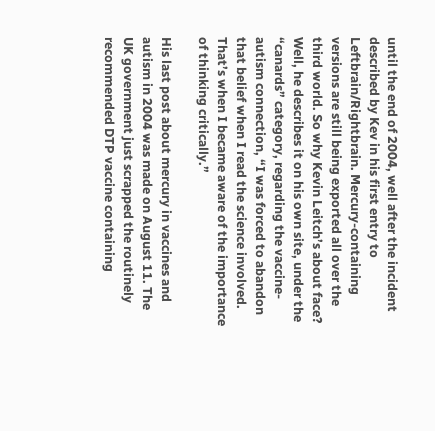until the end of 2004, well after the incident described by Kev in his first entry to Leftbrain/Rightbrain. Mercury-containing versions are still being exported all over the third world. So why Kevin Leitch’s about face? Well, he describes it on his own site, under the “canards” category, regarding the vaccine-autism connection, “I was forced to abandon that belief when I read the science involved. That’s when I became aware of the importance of thinking critically.”

His last post about mercury in vaccines and autism in 2004 was made on August 11. The UK government just scrapped the routinely recommended DTP vaccine containing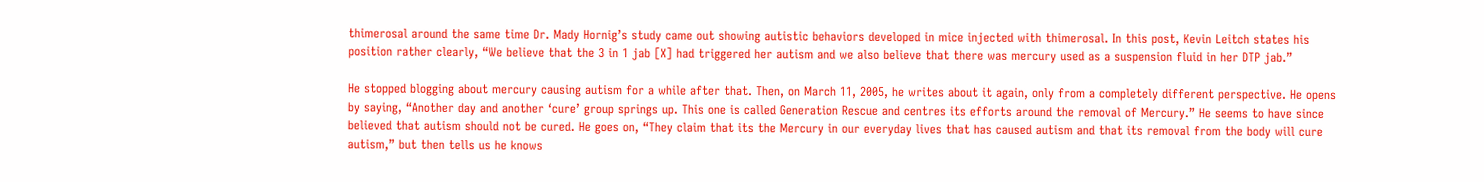thimerosal around the same time Dr. Mady Hornig’s study came out showing autistic behaviors developed in mice injected with thimerosal. In this post, Kevin Leitch states his position rather clearly, “We believe that the 3 in 1 jab [X] had triggered her autism and we also believe that there was mercury used as a suspension fluid in her DTP jab.”

He stopped blogging about mercury causing autism for a while after that. Then, on March 11, 2005, he writes about it again, only from a completely different perspective. He opens by saying, “Another day and another ‘cure’ group springs up. This one is called Generation Rescue and centres its efforts around the removal of Mercury.” He seems to have since believed that autism should not be cured. He goes on, “They claim that its the Mercury in our everyday lives that has caused autism and that its removal from the body will cure autism,” but then tells us he knows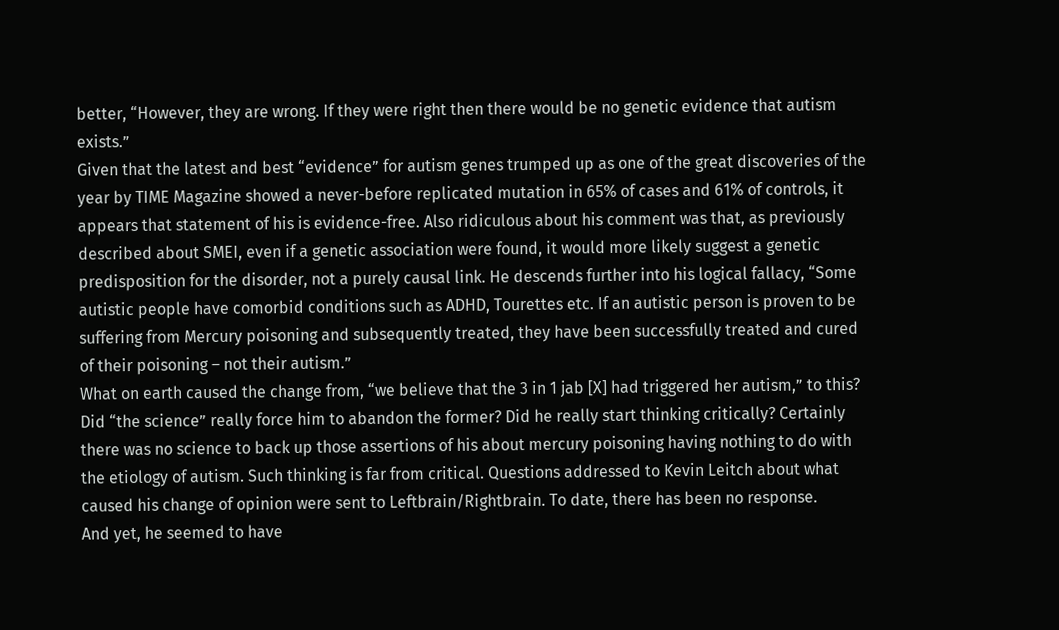better, “However, they are wrong. If they were right then there would be no genetic evidence that autism exists.”
Given that the latest and best “evidence” for autism genes trumped up as one of the great discoveries of the year by TIME Magazine showed a never-before replicated mutation in 65% of cases and 61% of controls, it appears that statement of his is evidence-free. Also ridiculous about his comment was that, as previously described about SMEI, even if a genetic association were found, it would more likely suggest a genetic predisposition for the disorder, not a purely causal link. He descends further into his logical fallacy, “Some autistic people have comorbid conditions such as ADHD, Tourettes etc. If an autistic person is proven to be suffering from Mercury poisoning and subsequently treated, they have been successfully treated and cured of their poisoning – not their autism.”
What on earth caused the change from, “we believe that the 3 in 1 jab [X] had triggered her autism,” to this? Did “the science” really force him to abandon the former? Did he really start thinking critically? Certainly there was no science to back up those assertions of his about mercury poisoning having nothing to do with the etiology of autism. Such thinking is far from critical. Questions addressed to Kevin Leitch about what caused his change of opinion were sent to Leftbrain/Rightbrain. To date, there has been no response.
And yet, he seemed to have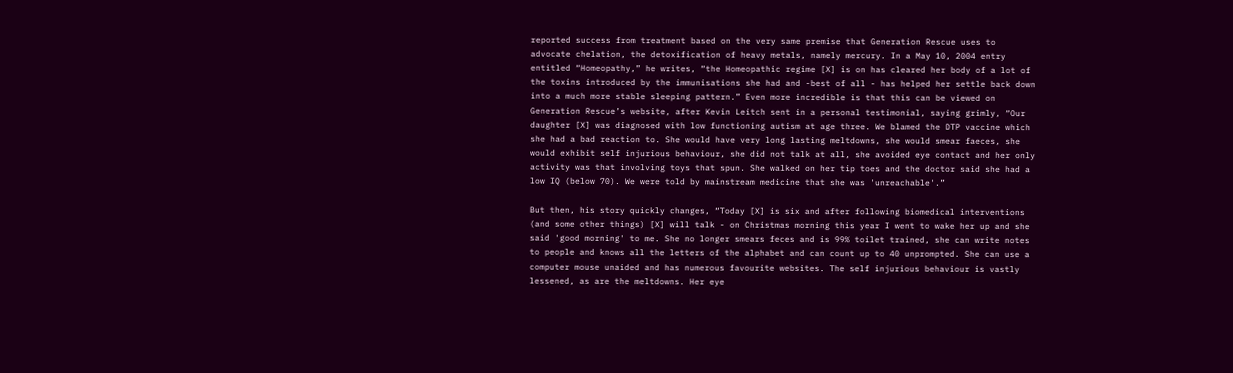reported success from treatment based on the very same premise that Generation Rescue uses to advocate chelation, the detoxification of heavy metals, namely mercury. In a May 10, 2004 entry entitled “Homeopathy,” he writes, “the Homeopathic regime [X] is on has cleared her body of a lot of the toxins introduced by the immunisations she had and -best of all - has helped her settle back down into a much more stable sleeping pattern.” Even more incredible is that this can be viewed on Generation Rescue’s website, after Kevin Leitch sent in a personal testimonial, saying grimly, “Our daughter [X] was diagnosed with low functioning autism at age three. We blamed the DTP vaccine which she had a bad reaction to. She would have very long lasting meltdowns, she would smear faeces, she would exhibit self injurious behaviour, she did not talk at all, she avoided eye contact and her only activity was that involving toys that spun. She walked on her tip toes and the doctor said she had a low IQ (below 70). We were told by mainstream medicine that she was 'unreachable'.”

But then, his story quickly changes, “Today [X] is six and after following biomedical interventions (and some other things) [X] will talk - on Christmas morning this year I went to wake her up and she said 'good morning' to me. She no longer smears feces and is 99% toilet trained, she can write notes to people and knows all the letters of the alphabet and can count up to 40 unprompted. She can use a computer mouse unaided and has numerous favourite websites. The self injurious behaviour is vastly lessened, as are the meltdowns. Her eye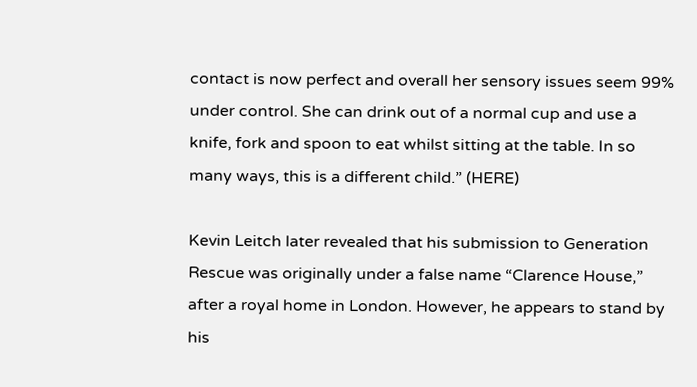contact is now perfect and overall her sensory issues seem 99% under control. She can drink out of a normal cup and use a knife, fork and spoon to eat whilst sitting at the table. In so many ways, this is a different child.” (HERE)

Kevin Leitch later revealed that his submission to Generation Rescue was originally under a false name “Clarence House,” after a royal home in London. However, he appears to stand by his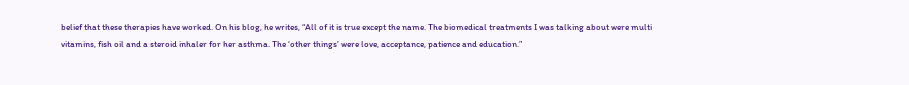belief that these therapies have worked. On his blog, he writes, “All of it is true except the name. The biomedical treatments I was talking about were multi vitamins, fish oil and a steroid inhaler for her asthma. The ‘other things’ were love, acceptance, patience and education.”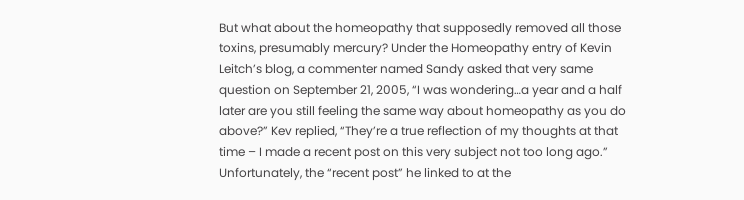But what about the homeopathy that supposedly removed all those toxins, presumably mercury? Under the Homeopathy entry of Kevin Leitch’s blog, a commenter named Sandy asked that very same question on September 21, 2005, “I was wondering…a year and a half later are you still feeling the same way about homeopathy as you do above?” Kev replied, “They’re a true reflection of my thoughts at that time – I made a recent post on this very subject not too long ago.” Unfortunately, the “recent post” he linked to at the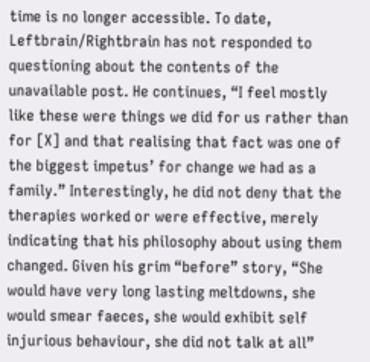time is no longer accessible. To date, Leftbrain/Rightbrain has not responded to questioning about the contents of the unavailable post. He continues, “I feel mostly like these were things we did for us rather than for [X] and that realising that fact was one of the biggest impetus’ for change we had as a family.” Interestingly, he did not deny that the therapies worked or were effective, merely indicating that his philosophy about using them changed. Given his grim “before” story, “She would have very long lasting meltdowns, she would smear faeces, she would exhibit self injurious behaviour, she did not talk at all”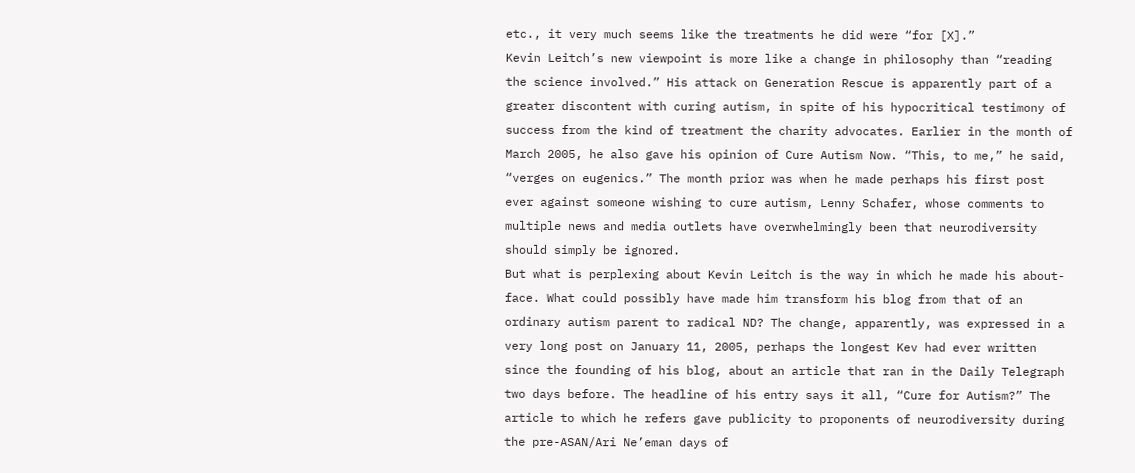etc., it very much seems like the treatments he did were “for [X].”
Kevin Leitch’s new viewpoint is more like a change in philosophy than “reading the science involved.” His attack on Generation Rescue is apparently part of a greater discontent with curing autism, in spite of his hypocritical testimony of success from the kind of treatment the charity advocates. Earlier in the month of March 2005, he also gave his opinion of Cure Autism Now. “This, to me,” he said, “verges on eugenics.” The month prior was when he made perhaps his first post ever against someone wishing to cure autism, Lenny Schafer, whose comments to multiple news and media outlets have overwhelmingly been that neurodiversity should simply be ignored.
But what is perplexing about Kevin Leitch is the way in which he made his about-face. What could possibly have made him transform his blog from that of an ordinary autism parent to radical ND? The change, apparently, was expressed in a very long post on January 11, 2005, perhaps the longest Kev had ever written since the founding of his blog, about an article that ran in the Daily Telegraph two days before. The headline of his entry says it all, “Cure for Autism?” The article to which he refers gave publicity to proponents of neurodiversity during the pre-ASAN/Ari Ne’eman days of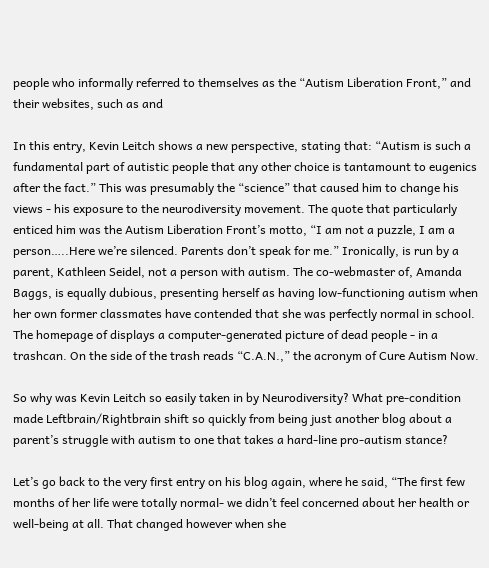people who informally referred to themselves as the “Autism Liberation Front,” and their websites, such as and

In this entry, Kevin Leitch shows a new perspective, stating that: “Autism is such a fundamental part of autistic people that any other choice is tantamount to eugenics after the fact.” This was presumably the “science” that caused him to change his views - his exposure to the neurodiversity movement. The quote that particularly enticed him was the Autism Liberation Front’s motto, “I am not a puzzle, I am a person…..Here we’re silenced. Parents don’t speak for me.” Ironically, is run by a parent, Kathleen Seidel, not a person with autism. The co-webmaster of, Amanda Baggs, is equally dubious, presenting herself as having low-functioning autism when her own former classmates have contended that she was perfectly normal in school. The homepage of displays a computer-generated picture of dead people - in a trashcan. On the side of the trash reads “C.A.N.,” the acronym of Cure Autism Now.

So why was Kevin Leitch so easily taken in by Neurodiversity? What pre-condition made Leftbrain/Rightbrain shift so quickly from being just another blog about a parent’s struggle with autism to one that takes a hard-line pro-autism stance?

Let’s go back to the very first entry on his blog again, where he said, “The first few months of her life were totally normal- we didn’t feel concerned about her health or well-being at all. That changed however when she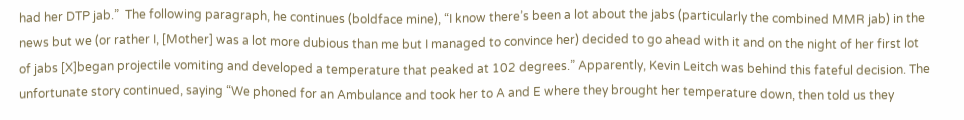had her DTP jab.”  The following paragraph, he continues (boldface mine), “I know there’s been a lot about the jabs (particularly the combined MMR jab) in the news but we (or rather I, [Mother] was a lot more dubious than me but I managed to convince her) decided to go ahead with it and on the night of her first lot of jabs [X]began projectile vomiting and developed a temperature that peaked at 102 degrees.” Apparently, Kevin Leitch was behind this fateful decision. The unfortunate story continued, saying “We phoned for an Ambulance and took her to A and E where they brought her temperature down, then told us they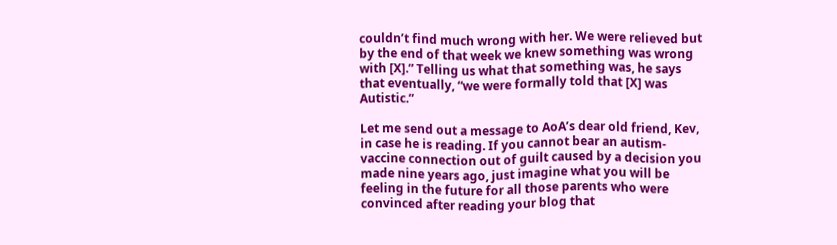couldn’t find much wrong with her. We were relieved but by the end of that week we knew something was wrong with [X].” Telling us what that something was, he says that eventually, “we were formally told that [X] was Autistic.”

Let me send out a message to AoA’s dear old friend, Kev, in case he is reading. If you cannot bear an autism-vaccine connection out of guilt caused by a decision you made nine years ago, just imagine what you will be feeling in the future for all those parents who were convinced after reading your blog that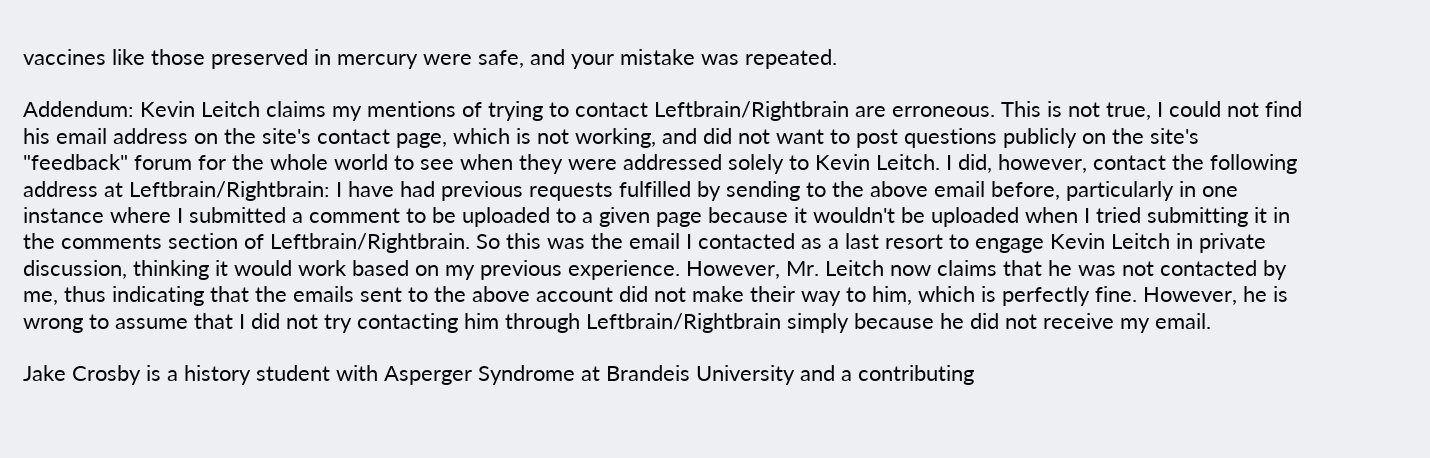vaccines like those preserved in mercury were safe, and your mistake was repeated.

Addendum: Kevin Leitch claims my mentions of trying to contact Leftbrain/Rightbrain are erroneous. This is not true, I could not find his email address on the site's contact page, which is not working, and did not want to post questions publicly on the site's "feedback" forum for the whole world to see when they were addressed solely to Kevin Leitch. I did, however, contact the following address at Leftbrain/Rightbrain: I have had previous requests fulfilled by sending to the above email before, particularly in one instance where I submitted a comment to be uploaded to a given page because it wouldn't be uploaded when I tried submitting it in the comments section of Leftbrain/Rightbrain. So this was the email I contacted as a last resort to engage Kevin Leitch in private discussion, thinking it would work based on my previous experience. However, Mr. Leitch now claims that he was not contacted by me, thus indicating that the emails sent to the above account did not make their way to him, which is perfectly fine. However, he is wrong to assume that I did not try contacting him through Leftbrain/Rightbrain simply because he did not receive my email.

Jake Crosby is a history student with Asperger Syndrome at Brandeis University and a contributing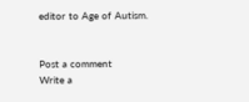editor to Age of Autism.


Post a comment
Write a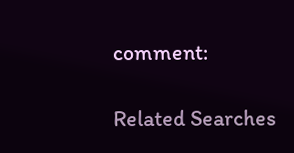comment:

Related Searches